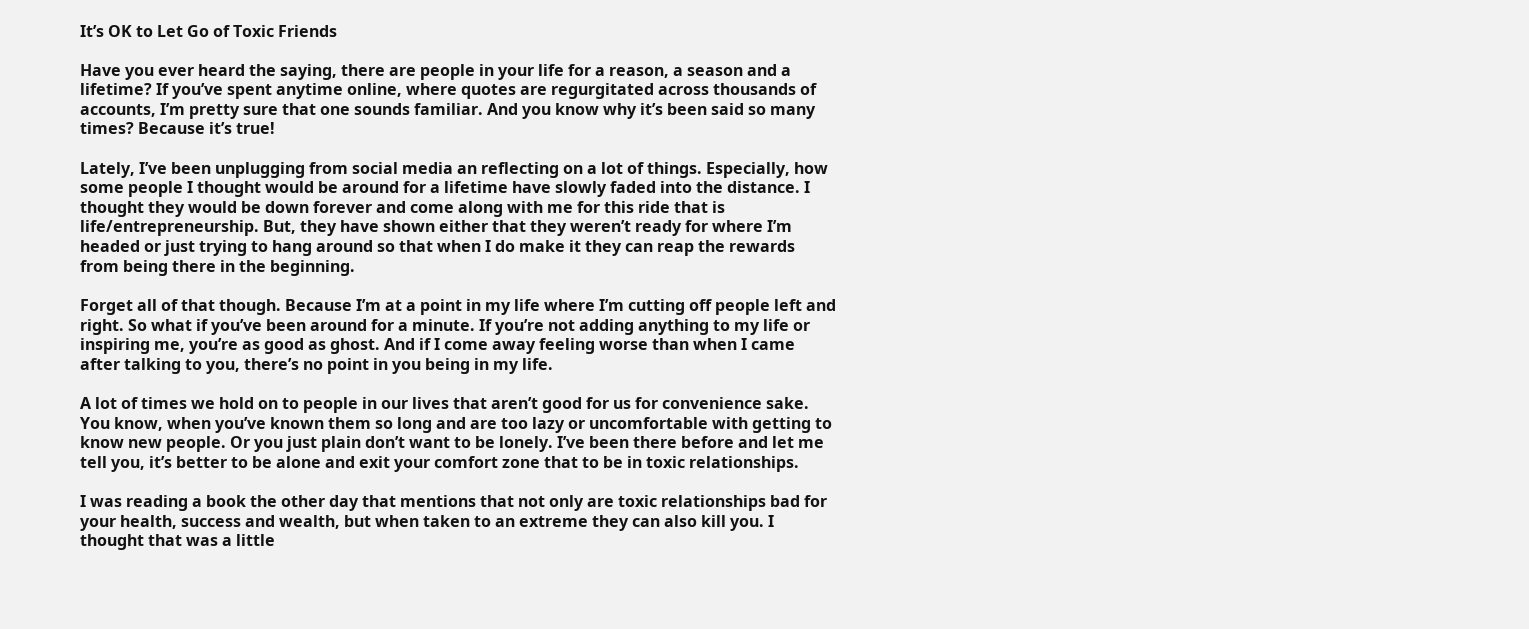It’s OK to Let Go of Toxic Friends

Have you ever heard the saying, there are people in your life for a reason, a season and a lifetime? If you’ve spent anytime online, where quotes are regurgitated across thousands of accounts, I’m pretty sure that one sounds familiar. And you know why it’s been said so many times? Because it’s true!

Lately, I’ve been unplugging from social media an reflecting on a lot of things. Especially, how some people I thought would be around for a lifetime have slowly faded into the distance. I thought they would be down forever and come along with me for this ride that is life/entrepreneurship. But, they have shown either that they weren’t ready for where I’m headed or just trying to hang around so that when I do make it they can reap the rewards from being there in the beginning.

Forget all of that though. Because I’m at a point in my life where I’m cutting off people left and right. So what if you’ve been around for a minute. If you’re not adding anything to my life or inspiring me, you’re as good as ghost. And if I come away feeling worse than when I came after talking to you, there’s no point in you being in my life.

A lot of times we hold on to people in our lives that aren’t good for us for convenience sake. You know, when you’ve known them so long and are too lazy or uncomfortable with getting to know new people. Or you just plain don’t want to be lonely. I’ve been there before and let me tell you, it’s better to be alone and exit your comfort zone that to be in toxic relationships.

I was reading a book the other day that mentions that not only are toxic relationships bad for your health, success and wealth, but when taken to an extreme they can also kill you. I thought that was a little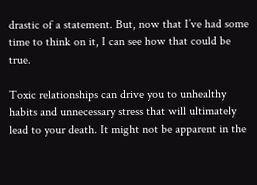drastic of a statement. But, now that I’ve had some time to think on it, I can see how that could be true.

Toxic relationships can drive you to unhealthy habits and unnecessary stress that will ultimately lead to your death. It might not be apparent in the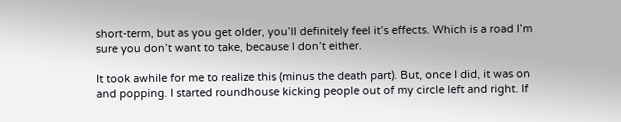short-term, but as you get older, you’ll definitely feel it’s effects. Which is a road I’m sure you don’t want to take, because I don’t either.

It took awhile for me to realize this (minus the death part). But, once I did, it was on and popping. I started roundhouse kicking people out of my circle left and right. If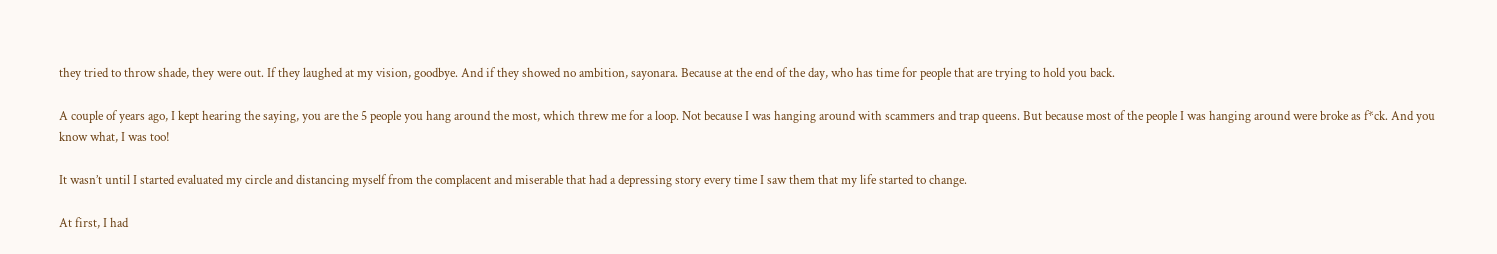they tried to throw shade, they were out. If they laughed at my vision, goodbye. And if they showed no ambition, sayonara. Because at the end of the day, who has time for people that are trying to hold you back.

A couple of years ago, I kept hearing the saying, you are the 5 people you hang around the most, which threw me for a loop. Not because I was hanging around with scammers and trap queens. But because most of the people I was hanging around were broke as f*ck. And you know what, I was too!

It wasn’t until I started evaluated my circle and distancing myself from the complacent and miserable that had a depressing story every time I saw them that my life started to change.

At first, I had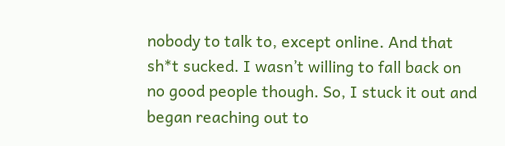nobody to talk to, except online. And that sh*t sucked. I wasn’t willing to fall back on no good people though. So, I stuck it out and began reaching out to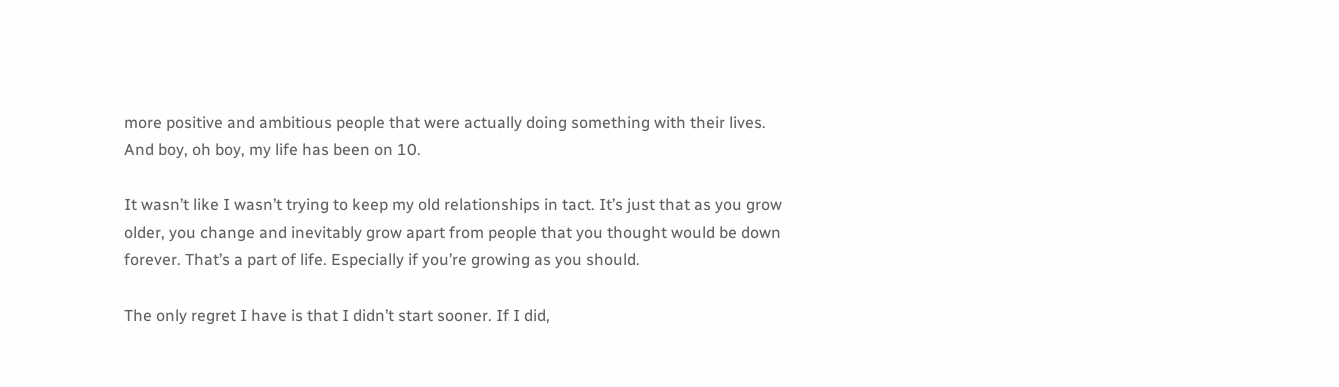more positive and ambitious people that were actually doing something with their lives. And boy, oh boy, my life has been on 10.

It wasn’t like I wasn’t trying to keep my old relationships in tact. It’s just that as you grow older, you change and inevitably grow apart from people that you thought would be down forever. That’s a part of life. Especially if you’re growing as you should.

The only regret I have is that I didn’t start sooner. If I did,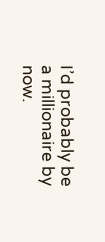I’d probably be a millionaire by now.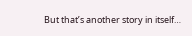But that’s another story in itself…